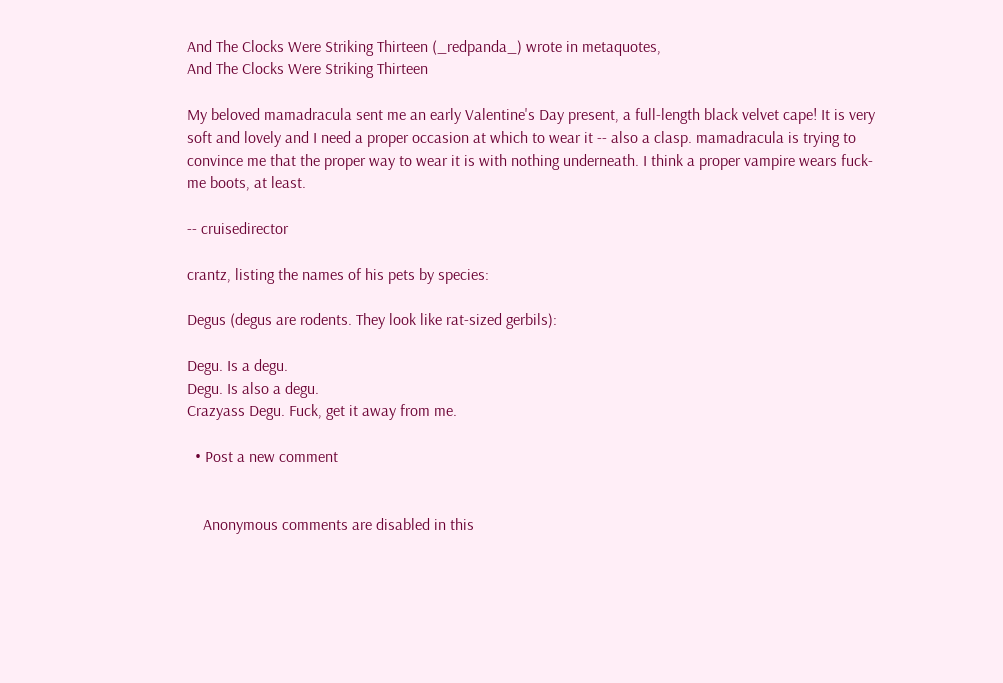And The Clocks Were Striking Thirteen (_redpanda_) wrote in metaquotes,
And The Clocks Were Striking Thirteen

My beloved mamadracula sent me an early Valentine's Day present, a full-length black velvet cape! It is very soft and lovely and I need a proper occasion at which to wear it -- also a clasp. mamadracula is trying to convince me that the proper way to wear it is with nothing underneath. I think a proper vampire wears fuck-me boots, at least.

-- cruisedirector

crantz, listing the names of his pets by species:

Degus (degus are rodents. They look like rat-sized gerbils):

Degu. Is a degu.
Degu. Is also a degu.
Crazyass Degu. Fuck, get it away from me.

  • Post a new comment


    Anonymous comments are disabled in this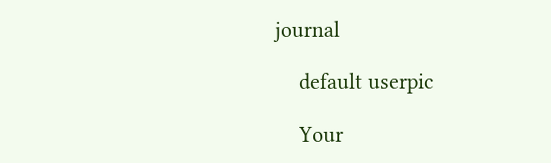journal

    default userpic

    Your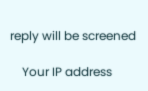reply will be screened

    Your IP address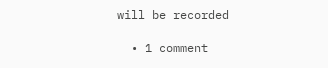will be recorded

  • 1 comment